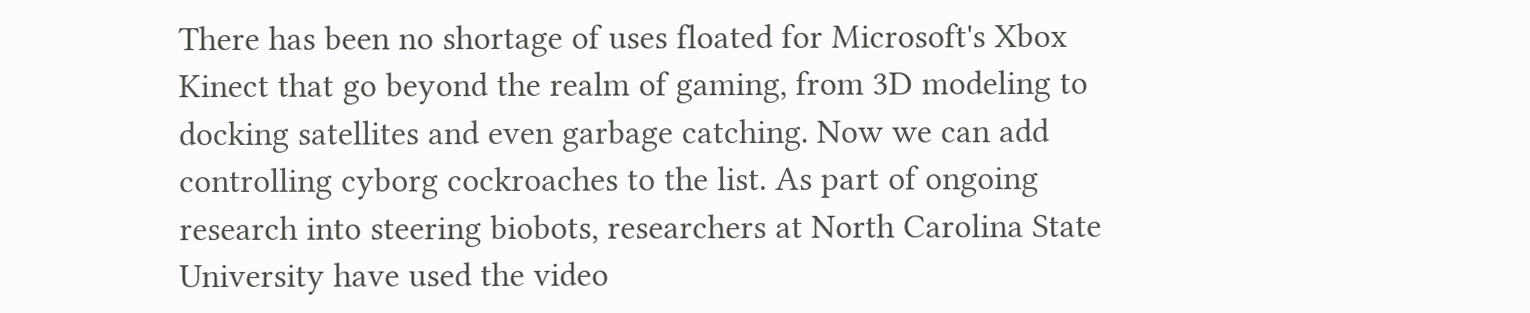There has been no shortage of uses floated for Microsoft's Xbox Kinect that go beyond the realm of gaming, from 3D modeling to docking satellites and even garbage catching. Now we can add controlling cyborg cockroaches to the list. As part of ongoing research into steering biobots, researchers at North Carolina State University have used the video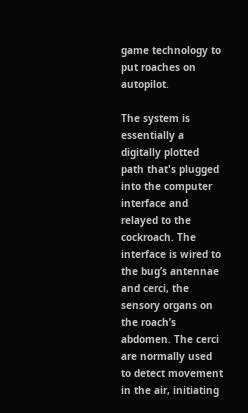game technology to put roaches on autopilot.

The system is essentially a digitally plotted path that's plugged into the computer interface and relayed to the cockroach. The interface is wired to the bug’s antennae and cerci, the sensory organs on the roach’s abdomen. The cerci are normally used to detect movement in the air, initiating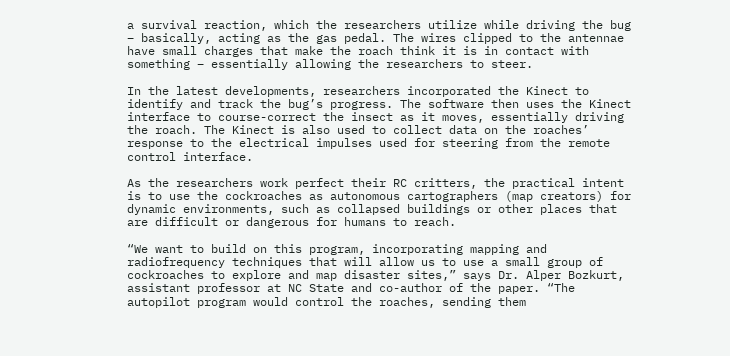a survival reaction, which the researchers utilize while driving the bug – basically, acting as the gas pedal. The wires clipped to the antennae have small charges that make the roach think it is in contact with something – essentially allowing the researchers to steer.

In the latest developments, researchers incorporated the Kinect to identify and track the bug’s progress. The software then uses the Kinect interface to course-correct the insect as it moves, essentially driving the roach. The Kinect is also used to collect data on the roaches’ response to the electrical impulses used for steering from the remote control interface.

As the researchers work perfect their RC critters, the practical intent is to use the cockroaches as autonomous cartographers (map creators) for dynamic environments, such as collapsed buildings or other places that are difficult or dangerous for humans to reach.

“We want to build on this program, incorporating mapping and radiofrequency techniques that will allow us to use a small group of cockroaches to explore and map disaster sites,” says Dr. Alper Bozkurt, assistant professor at NC State and co-author of the paper. “The autopilot program would control the roaches, sending them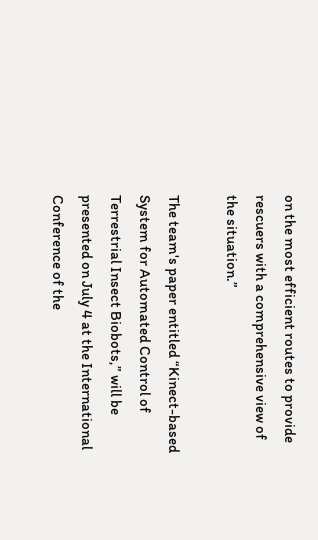on the most efficient routes to provide rescuers with a comprehensive view of the situation.”

The team's paper entitled “Kinect-based System for Automated Control of Terrestrial Insect Biobots,” will be presented on July 4 at the International Conference of the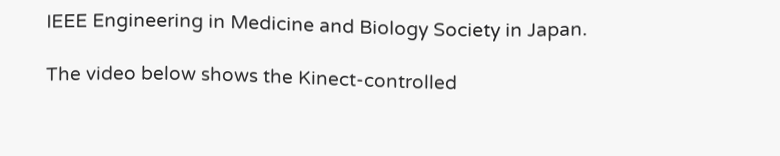IEEE Engineering in Medicine and Biology Society in Japan.

The video below shows the Kinect-controlled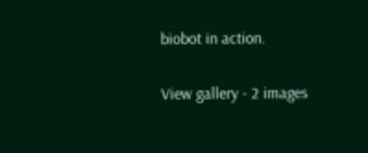biobot in action.

View gallery - 2 images